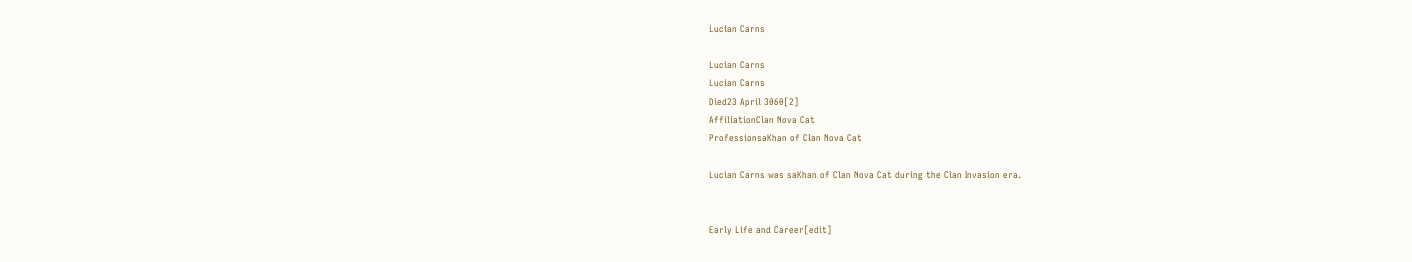Lucian Carns

Lucian Carns
Lucian Carns
Died23 April 3060[2]
AffiliationClan Nova Cat
ProfessionsaKhan of Clan Nova Cat

Lucian Carns was saKhan of Clan Nova Cat during the Clan Invasion era.


Early Life and Career[edit]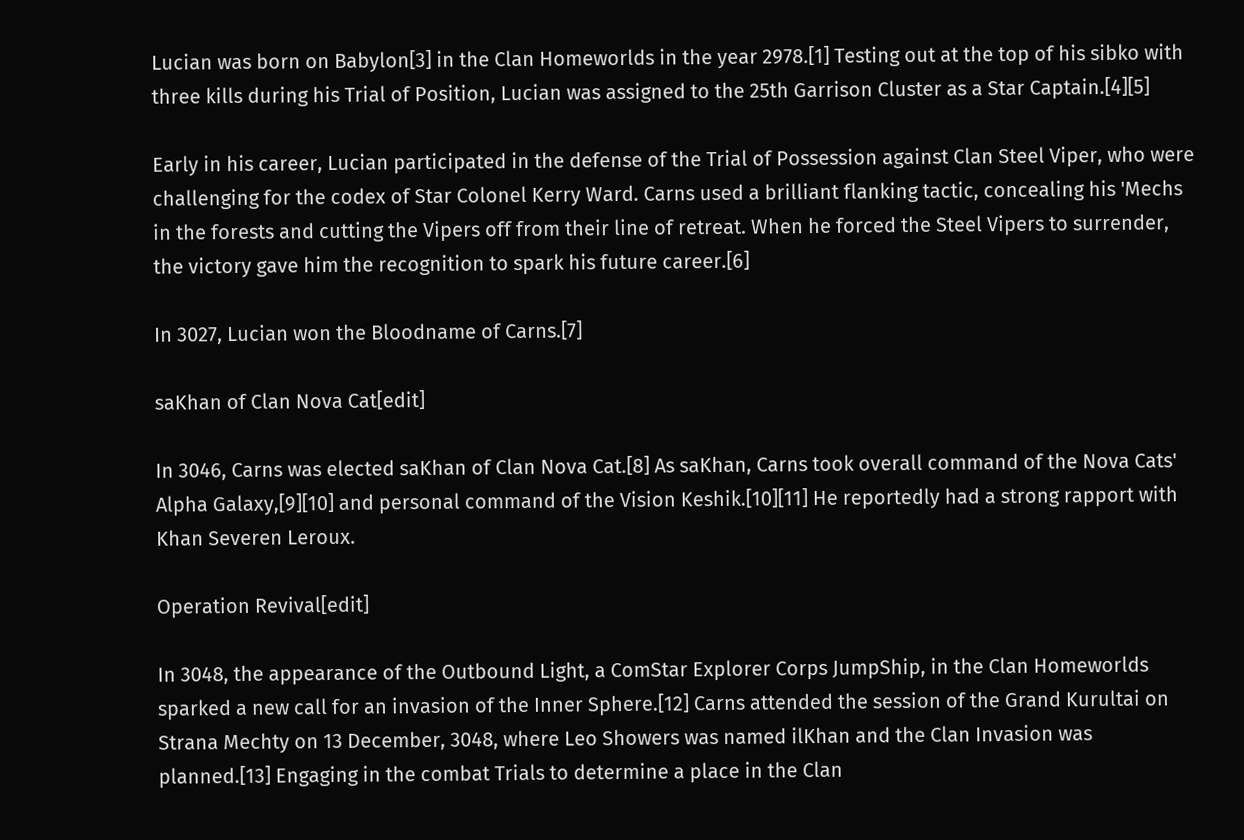Lucian was born on Babylon[3] in the Clan Homeworlds in the year 2978.[1] Testing out at the top of his sibko with three kills during his Trial of Position, Lucian was assigned to the 25th Garrison Cluster as a Star Captain.[4][5]

Early in his career, Lucian participated in the defense of the Trial of Possession against Clan Steel Viper, who were challenging for the codex of Star Colonel Kerry Ward. Carns used a brilliant flanking tactic, concealing his 'Mechs in the forests and cutting the Vipers off from their line of retreat. When he forced the Steel Vipers to surrender, the victory gave him the recognition to spark his future career.[6]

In 3027, Lucian won the Bloodname of Carns.[7]

saKhan of Clan Nova Cat[edit]

In 3046, Carns was elected saKhan of Clan Nova Cat.[8] As saKhan, Carns took overall command of the Nova Cats' Alpha Galaxy,[9][10] and personal command of the Vision Keshik.[10][11] He reportedly had a strong rapport with Khan Severen Leroux.

Operation Revival[edit]

In 3048, the appearance of the Outbound Light, a ComStar Explorer Corps JumpShip, in the Clan Homeworlds sparked a new call for an invasion of the Inner Sphere.[12] Carns attended the session of the Grand Kurultai on Strana Mechty on 13 December, 3048, where Leo Showers was named ilKhan and the Clan Invasion was planned.[13] Engaging in the combat Trials to determine a place in the Clan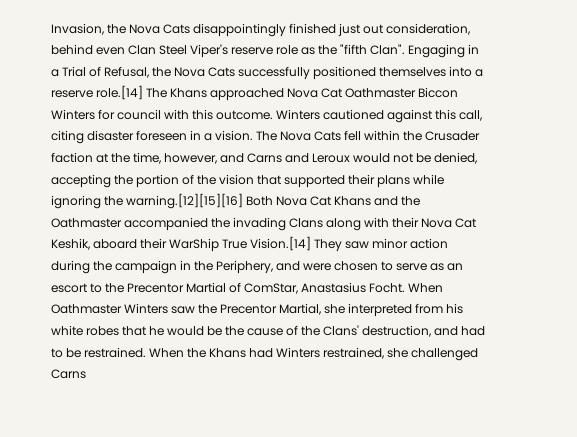Invasion, the Nova Cats disappointingly finished just out consideration, behind even Clan Steel Viper's reserve role as the "fifth Clan". Engaging in a Trial of Refusal, the Nova Cats successfully positioned themselves into a reserve role.[14] The Khans approached Nova Cat Oathmaster Biccon Winters for council with this outcome. Winters cautioned against this call, citing disaster foreseen in a vision. The Nova Cats fell within the Crusader faction at the time, however, and Carns and Leroux would not be denied, accepting the portion of the vision that supported their plans while ignoring the warning.[12][15][16] Both Nova Cat Khans and the Oathmaster accompanied the invading Clans along with their Nova Cat Keshik, aboard their WarShip True Vision.[14] They saw minor action during the campaign in the Periphery, and were chosen to serve as an escort to the Precentor Martial of ComStar, Anastasius Focht. When Oathmaster Winters saw the Precentor Martial, she interpreted from his white robes that he would be the cause of the Clans' destruction, and had to be restrained. When the Khans had Winters restrained, she challenged Carns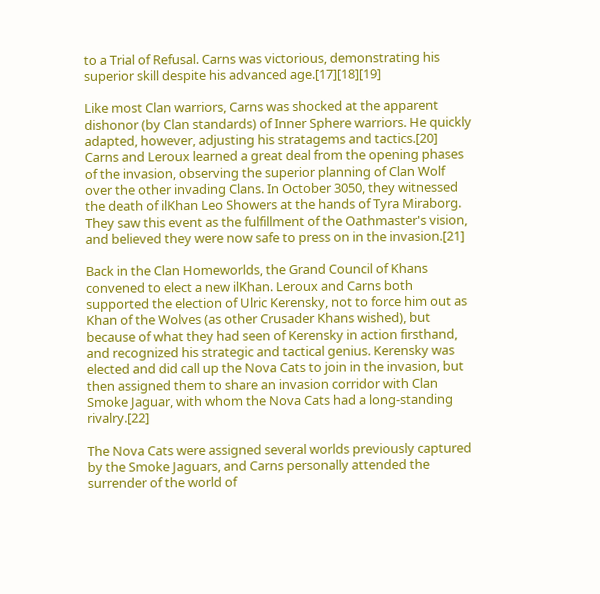to a Trial of Refusal. Carns was victorious, demonstrating his superior skill despite his advanced age.[17][18][19]

Like most Clan warriors, Carns was shocked at the apparent dishonor (by Clan standards) of Inner Sphere warriors. He quickly adapted, however, adjusting his stratagems and tactics.[20] Carns and Leroux learned a great deal from the opening phases of the invasion, observing the superior planning of Clan Wolf over the other invading Clans. In October 3050, they witnessed the death of ilKhan Leo Showers at the hands of Tyra Miraborg. They saw this event as the fulfillment of the Oathmaster's vision, and believed they were now safe to press on in the invasion.[21]

Back in the Clan Homeworlds, the Grand Council of Khans convened to elect a new ilKhan. Leroux and Carns both supported the election of Ulric Kerensky, not to force him out as Khan of the Wolves (as other Crusader Khans wished), but because of what they had seen of Kerensky in action firsthand, and recognized his strategic and tactical genius. Kerensky was elected and did call up the Nova Cats to join in the invasion, but then assigned them to share an invasion corridor with Clan Smoke Jaguar, with whom the Nova Cats had a long-standing rivalry.[22]

The Nova Cats were assigned several worlds previously captured by the Smoke Jaguars, and Carns personally attended the surrender of the world of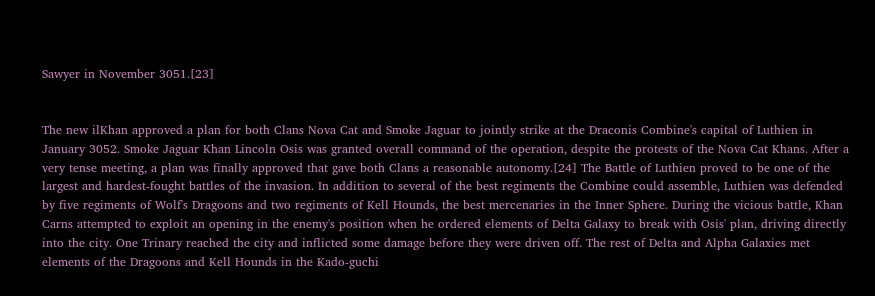Sawyer in November 3051.[23]


The new ilKhan approved a plan for both Clans Nova Cat and Smoke Jaguar to jointly strike at the Draconis Combine's capital of Luthien in January 3052. Smoke Jaguar Khan Lincoln Osis was granted overall command of the operation, despite the protests of the Nova Cat Khans. After a very tense meeting, a plan was finally approved that gave both Clans a reasonable autonomy.[24] The Battle of Luthien proved to be one of the largest and hardest-fought battles of the invasion. In addition to several of the best regiments the Combine could assemble, Luthien was defended by five regiments of Wolf's Dragoons and two regiments of Kell Hounds, the best mercenaries in the Inner Sphere. During the vicious battle, Khan Carns attempted to exploit an opening in the enemy's position when he ordered elements of Delta Galaxy to break with Osis' plan, driving directly into the city. One Trinary reached the city and inflicted some damage before they were driven off. The rest of Delta and Alpha Galaxies met elements of the Dragoons and Kell Hounds in the Kado-guchi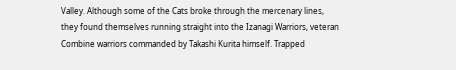Valley. Although some of the Cats broke through the mercenary lines, they found themselves running straight into the Izanagi Warriors, veteran Combine warriors commanded by Takashi Kurita himself. Trapped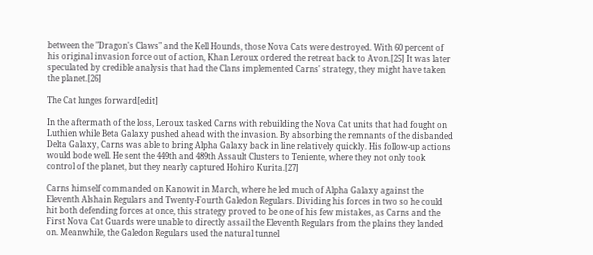between the "Dragon's Claws" and the Kell Hounds, those Nova Cats were destroyed. With 60 percent of his original invasion force out of action, Khan Leroux ordered the retreat back to Avon.[25] It was later speculated by credible analysis that had the Clans implemented Carns' strategy, they might have taken the planet.[26]

The Cat lunges forward[edit]

In the aftermath of the loss, Leroux tasked Carns with rebuilding the Nova Cat units that had fought on Luthien while Beta Galaxy pushed ahead with the invasion. By absorbing the remnants of the disbanded Delta Galaxy, Carns was able to bring Alpha Galaxy back in line relatively quickly. His follow-up actions would bode well. He sent the 449th and 489th Assault Clusters to Teniente, where they not only took control of the planet, but they nearly captured Hohiro Kurita.[27]

Carns himself commanded on Kanowit in March, where he led much of Alpha Galaxy against the Eleventh Alshain Regulars and Twenty-Fourth Galedon Regulars. Dividing his forces in two so he could hit both defending forces at once, this strategy proved to be one of his few mistakes, as Carns and the First Nova Cat Guards were unable to directly assail the Eleventh Regulars from the plains they landed on. Meanwhile, the Galedon Regulars used the natural tunnel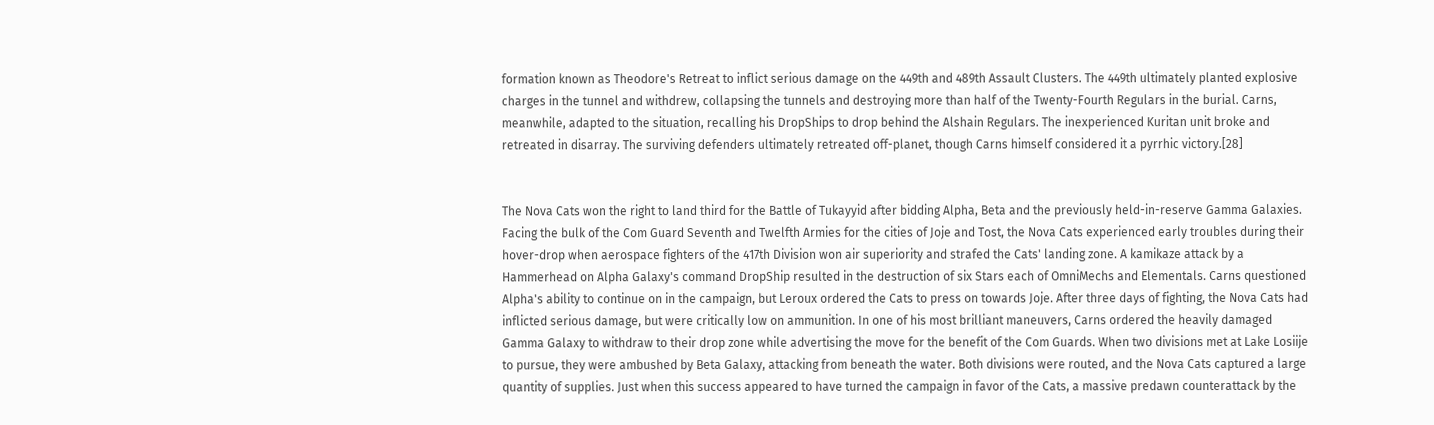formation known as Theodore's Retreat to inflict serious damage on the 449th and 489th Assault Clusters. The 449th ultimately planted explosive charges in the tunnel and withdrew, collapsing the tunnels and destroying more than half of the Twenty-Fourth Regulars in the burial. Carns, meanwhile, adapted to the situation, recalling his DropShips to drop behind the Alshain Regulars. The inexperienced Kuritan unit broke and retreated in disarray. The surviving defenders ultimately retreated off-planet, though Carns himself considered it a pyrrhic victory.[28]


The Nova Cats won the right to land third for the Battle of Tukayyid after bidding Alpha, Beta and the previously held-in-reserve Gamma Galaxies. Facing the bulk of the Com Guard Seventh and Twelfth Armies for the cities of Joje and Tost, the Nova Cats experienced early troubles during their hover-drop when aerospace fighters of the 417th Division won air superiority and strafed the Cats' landing zone. A kamikaze attack by a Hammerhead on Alpha Galaxy's command DropShip resulted in the destruction of six Stars each of OmniMechs and Elementals. Carns questioned Alpha's ability to continue on in the campaign, but Leroux ordered the Cats to press on towards Joje. After three days of fighting, the Nova Cats had inflicted serious damage, but were critically low on ammunition. In one of his most brilliant maneuvers, Carns ordered the heavily damaged Gamma Galaxy to withdraw to their drop zone while advertising the move for the benefit of the Com Guards. When two divisions met at Lake Losiije to pursue, they were ambushed by Beta Galaxy, attacking from beneath the water. Both divisions were routed, and the Nova Cats captured a large quantity of supplies. Just when this success appeared to have turned the campaign in favor of the Cats, a massive predawn counterattack by the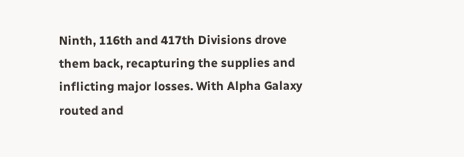Ninth, 116th and 417th Divisions drove them back, recapturing the supplies and inflicting major losses. With Alpha Galaxy routed and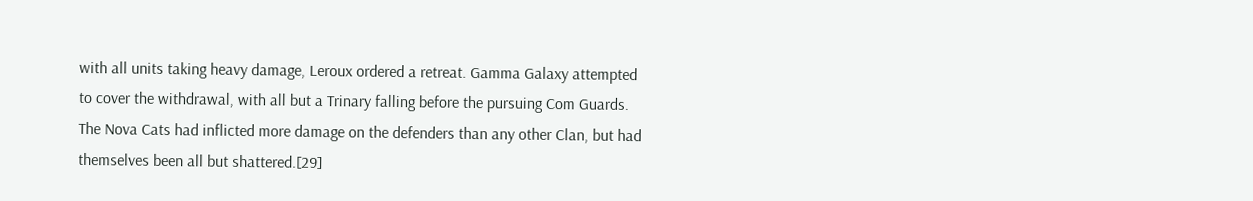with all units taking heavy damage, Leroux ordered a retreat. Gamma Galaxy attempted to cover the withdrawal, with all but a Trinary falling before the pursuing Com Guards. The Nova Cats had inflicted more damage on the defenders than any other Clan, but had themselves been all but shattered.[29]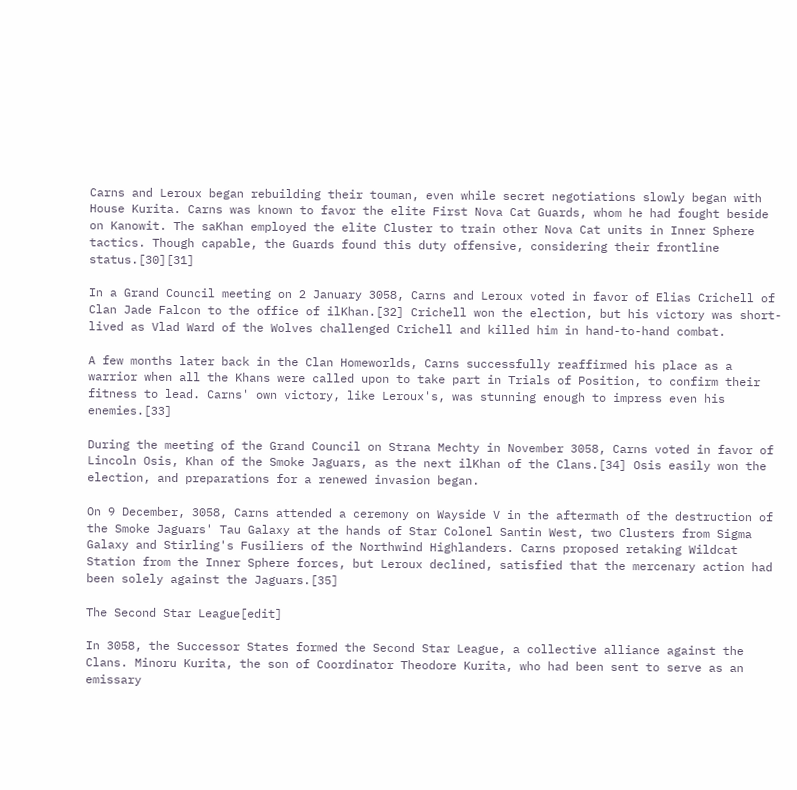Carns and Leroux began rebuilding their touman, even while secret negotiations slowly began with House Kurita. Carns was known to favor the elite First Nova Cat Guards, whom he had fought beside on Kanowit. The saKhan employed the elite Cluster to train other Nova Cat units in Inner Sphere tactics. Though capable, the Guards found this duty offensive, considering their frontline status.[30][31]

In a Grand Council meeting on 2 January 3058, Carns and Leroux voted in favor of Elias Crichell of Clan Jade Falcon to the office of ilKhan.[32] Crichell won the election, but his victory was short-lived as Vlad Ward of the Wolves challenged Crichell and killed him in hand-to-hand combat.

A few months later back in the Clan Homeworlds, Carns successfully reaffirmed his place as a warrior when all the Khans were called upon to take part in Trials of Position, to confirm their fitness to lead. Carns' own victory, like Leroux's, was stunning enough to impress even his enemies.[33]

During the meeting of the Grand Council on Strana Mechty in November 3058, Carns voted in favor of Lincoln Osis, Khan of the Smoke Jaguars, as the next ilKhan of the Clans.[34] Osis easily won the election, and preparations for a renewed invasion began.

On 9 December, 3058, Carns attended a ceremony on Wayside V in the aftermath of the destruction of the Smoke Jaguars' Tau Galaxy at the hands of Star Colonel Santin West, two Clusters from Sigma Galaxy and Stirling's Fusiliers of the Northwind Highlanders. Carns proposed retaking Wildcat Station from the Inner Sphere forces, but Leroux declined, satisfied that the mercenary action had been solely against the Jaguars.[35]

The Second Star League[edit]

In 3058, the Successor States formed the Second Star League, a collective alliance against the Clans. Minoru Kurita, the son of Coordinator Theodore Kurita, who had been sent to serve as an emissary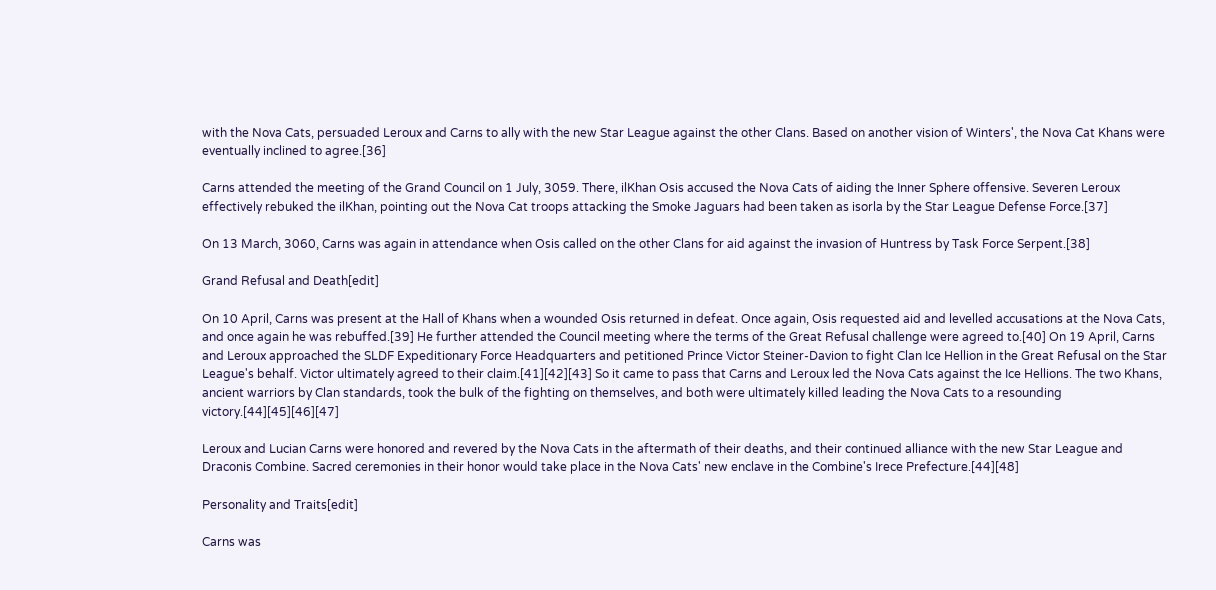with the Nova Cats, persuaded Leroux and Carns to ally with the new Star League against the other Clans. Based on another vision of Winters', the Nova Cat Khans were eventually inclined to agree.[36]

Carns attended the meeting of the Grand Council on 1 July, 3059. There, ilKhan Osis accused the Nova Cats of aiding the Inner Sphere offensive. Severen Leroux effectively rebuked the ilKhan, pointing out the Nova Cat troops attacking the Smoke Jaguars had been taken as isorla by the Star League Defense Force.[37]

On 13 March, 3060, Carns was again in attendance when Osis called on the other Clans for aid against the invasion of Huntress by Task Force Serpent.[38]

Grand Refusal and Death[edit]

On 10 April, Carns was present at the Hall of Khans when a wounded Osis returned in defeat. Once again, Osis requested aid and levelled accusations at the Nova Cats, and once again he was rebuffed.[39] He further attended the Council meeting where the terms of the Great Refusal challenge were agreed to.[40] On 19 April, Carns and Leroux approached the SLDF Expeditionary Force Headquarters and petitioned Prince Victor Steiner-Davion to fight Clan Ice Hellion in the Great Refusal on the Star League's behalf. Victor ultimately agreed to their claim.[41][42][43] So it came to pass that Carns and Leroux led the Nova Cats against the Ice Hellions. The two Khans, ancient warriors by Clan standards, took the bulk of the fighting on themselves, and both were ultimately killed leading the Nova Cats to a resounding victory.[44][45][46][47]

Leroux and Lucian Carns were honored and revered by the Nova Cats in the aftermath of their deaths, and their continued alliance with the new Star League and Draconis Combine. Sacred ceremonies in their honor would take place in the Nova Cats' new enclave in the Combine's Irece Prefecture.[44][48]

Personality and Traits[edit]

Carns was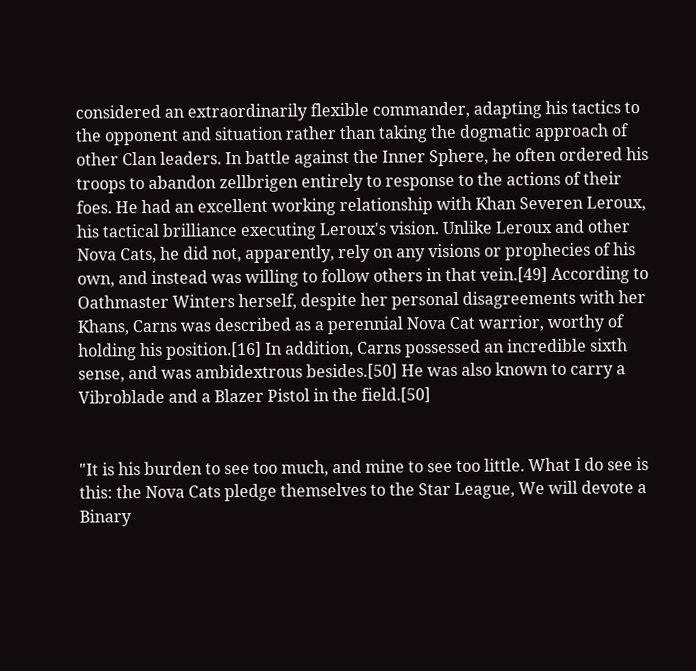considered an extraordinarily flexible commander, adapting his tactics to the opponent and situation rather than taking the dogmatic approach of other Clan leaders. In battle against the Inner Sphere, he often ordered his troops to abandon zellbrigen entirely to response to the actions of their foes. He had an excellent working relationship with Khan Severen Leroux, his tactical brilliance executing Leroux's vision. Unlike Leroux and other Nova Cats, he did not, apparently, rely on any visions or prophecies of his own, and instead was willing to follow others in that vein.[49] According to Oathmaster Winters herself, despite her personal disagreements with her Khans, Carns was described as a perennial Nova Cat warrior, worthy of holding his position.[16] In addition, Carns possessed an incredible sixth sense, and was ambidextrous besides.[50] He was also known to carry a Vibroblade and a Blazer Pistol in the field.[50]


"It is his burden to see too much, and mine to see too little. What I do see is this: the Nova Cats pledge themselves to the Star League, We will devote a Binary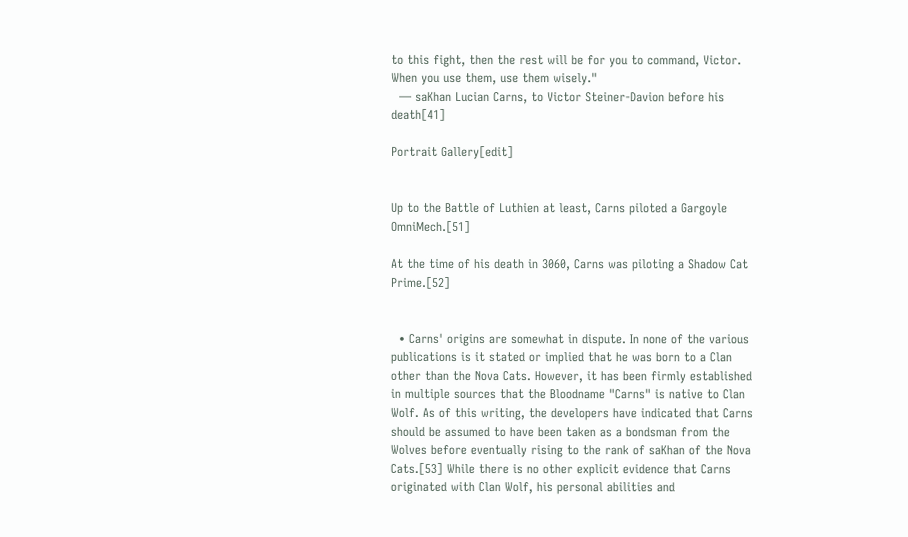to this fight, then the rest will be for you to command, Victor. When you use them, use them wisely."
  — saKhan Lucian Carns, to Victor Steiner-Davion before his death[41]

Portrait Gallery[edit]


Up to the Battle of Luthien at least, Carns piloted a Gargoyle OmniMech.[51]

At the time of his death in 3060, Carns was piloting a Shadow Cat Prime.[52]


  • Carns' origins are somewhat in dispute. In none of the various publications is it stated or implied that he was born to a Clan other than the Nova Cats. However, it has been firmly established in multiple sources that the Bloodname "Carns" is native to Clan Wolf. As of this writing, the developers have indicated that Carns should be assumed to have been taken as a bondsman from the Wolves before eventually rising to the rank of saKhan of the Nova Cats.[53] While there is no other explicit evidence that Carns originated with Clan Wolf, his personal abilities and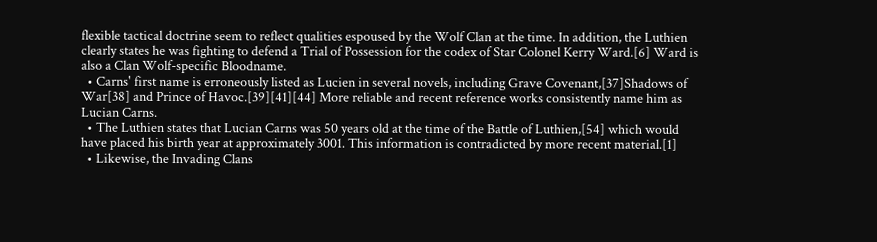flexible tactical doctrine seem to reflect qualities espoused by the Wolf Clan at the time. In addition, the Luthien clearly states he was fighting to defend a Trial of Possession for the codex of Star Colonel Kerry Ward.[6] Ward is also a Clan Wolf-specific Bloodname.
  • Carns' first name is erroneously listed as Lucien in several novels, including Grave Covenant,[37]Shadows of War[38] and Prince of Havoc.[39][41][44] More reliable and recent reference works consistently name him as Lucian Carns.
  • The Luthien states that Lucian Carns was 50 years old at the time of the Battle of Luthien,[54] which would have placed his birth year at approximately 3001. This information is contradicted by more recent material.[1]
  • Likewise, the Invading Clans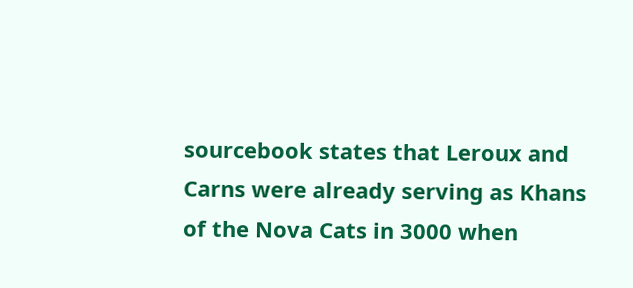sourcebook states that Leroux and Carns were already serving as Khans of the Nova Cats in 3000 when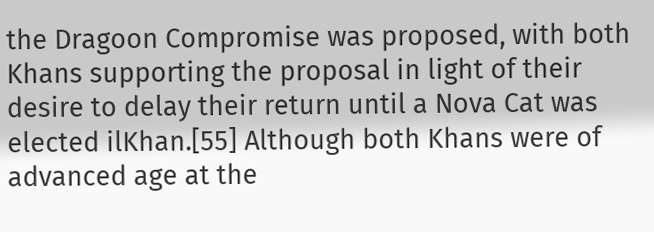the Dragoon Compromise was proposed, with both Khans supporting the proposal in light of their desire to delay their return until a Nova Cat was elected ilKhan.[55] Although both Khans were of advanced age at the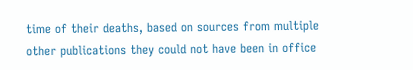time of their deaths, based on sources from multiple other publications they could not have been in office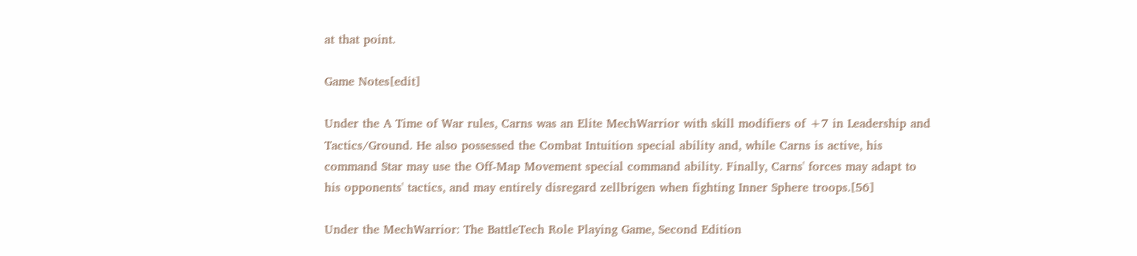at that point.

Game Notes[edit]

Under the A Time of War rules, Carns was an Elite MechWarrior with skill modifiers of +7 in Leadership and Tactics/Ground. He also possessed the Combat Intuition special ability and, while Carns is active, his command Star may use the Off-Map Movement special command ability. Finally, Carns' forces may adapt to his opponents' tactics, and may entirely disregard zellbrigen when fighting Inner Sphere troops.[56]

Under the MechWarrior: The BattleTech Role Playing Game, Second Edition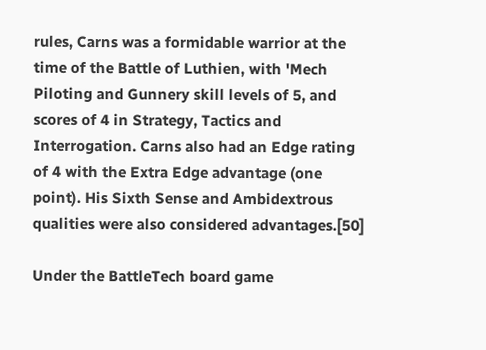rules, Carns was a formidable warrior at the time of the Battle of Luthien, with 'Mech Piloting and Gunnery skill levels of 5, and scores of 4 in Strategy, Tactics and Interrogation. Carns also had an Edge rating of 4 with the Extra Edge advantage (one point). His Sixth Sense and Ambidextrous qualities were also considered advantages.[50]

Under the BattleTech board game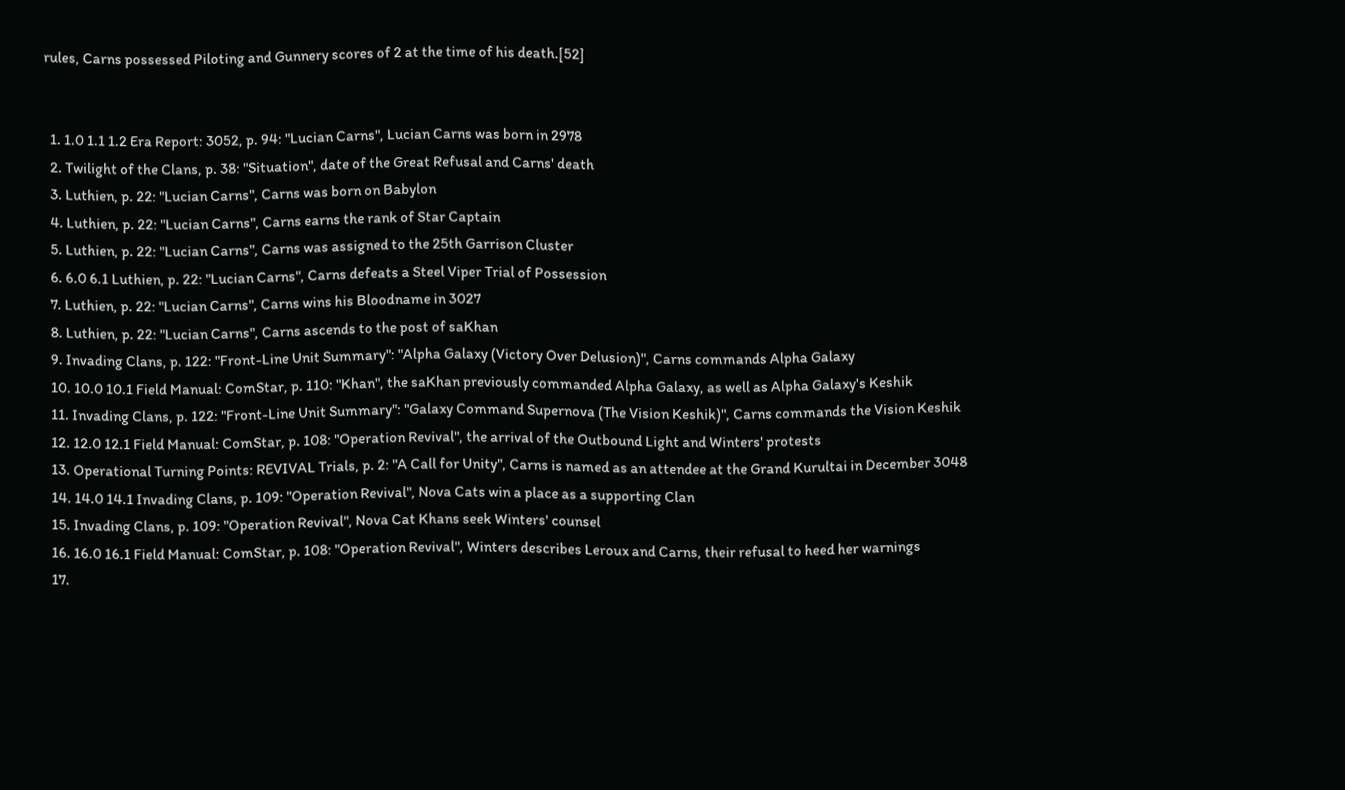rules, Carns possessed Piloting and Gunnery scores of 2 at the time of his death.[52]


  1. 1.0 1.1 1.2 Era Report: 3052, p. 94: "Lucian Carns", Lucian Carns was born in 2978
  2. Twilight of the Clans, p. 38: "Situation", date of the Great Refusal and Carns' death
  3. Luthien, p. 22: "Lucian Carns", Carns was born on Babylon
  4. Luthien, p. 22: "Lucian Carns", Carns earns the rank of Star Captain
  5. Luthien, p. 22: "Lucian Carns", Carns was assigned to the 25th Garrison Cluster
  6. 6.0 6.1 Luthien, p. 22: "Lucian Carns", Carns defeats a Steel Viper Trial of Possession
  7. Luthien, p. 22: "Lucian Carns", Carns wins his Bloodname in 3027
  8. Luthien, p. 22: "Lucian Carns", Carns ascends to the post of saKhan
  9. Invading Clans, p. 122: "Front-Line Unit Summary": "Alpha Galaxy (Victory Over Delusion)", Carns commands Alpha Galaxy
  10. 10.0 10.1 Field Manual: ComStar, p. 110: "Khan", the saKhan previously commanded Alpha Galaxy, as well as Alpha Galaxy's Keshik
  11. Invading Clans, p. 122: "Front-Line Unit Summary": "Galaxy Command Supernova (The Vision Keshik)", Carns commands the Vision Keshik
  12. 12.0 12.1 Field Manual: ComStar, p. 108: "Operation Revival", the arrival of the Outbound Light and Winters' protests
  13. Operational Turning Points: REVIVAL Trials, p. 2: "A Call for Unity", Carns is named as an attendee at the Grand Kurultai in December 3048
  14. 14.0 14.1 Invading Clans, p. 109: "Operation Revival", Nova Cats win a place as a supporting Clan
  15. Invading Clans, p. 109: "Operation Revival", Nova Cat Khans seek Winters' counsel
  16. 16.0 16.1 Field Manual: ComStar, p. 108: "Operation Revival", Winters describes Leroux and Carns, their refusal to heed her warnings
  17.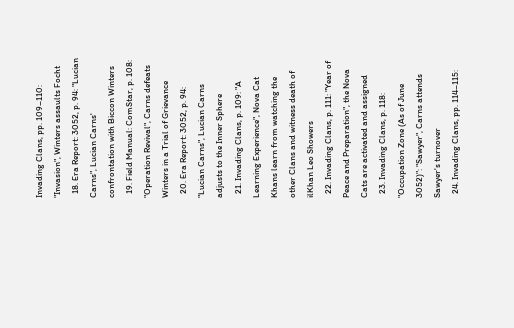Invading Clans, pp. 109–110: "Invasion", Winters assaults Focht
  18. Era Report: 3052, p. 94: "Lucian Carns", Lucian Carns' confrontation with Biccon Winters
  19. Field Manual: ComStar, p. 108: "Operation Revival", Carns defeats Winters in a Trial of Grievance
  20. Era Report: 3052, p. 94: "Lucian Carns", Lucian Carns adjusts to the Inner Sphere
  21. Invading Clans, p. 109: "A Learning Experience", Nova Cat Khans learn from watching the other Clans and witness death of ilKhan Leo Showers
  22. Invading Clans, p. 111: "Year of Peace and Preparation", the Nova Cats are activated and assigned
  23. Invading Clans, p. 118: "Occupation Zone (As of June 3052)": "Sawyer", Carns attends Sawyer's turnover
  24. Invading Clans, pp. 114–115: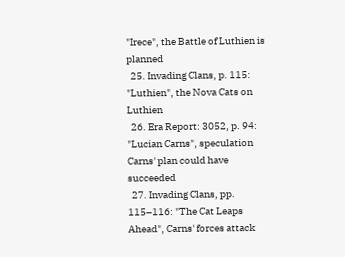"Irece", the Battle of Luthien is planned
  25. Invading Clans, p. 115: "Luthien", the Nova Cats on Luthien
  26. Era Report: 3052, p. 94: "Lucian Carns", speculation Carns' plan could have succeeded
  27. Invading Clans, pp. 115–116: "The Cat Leaps Ahead", Carns' forces attack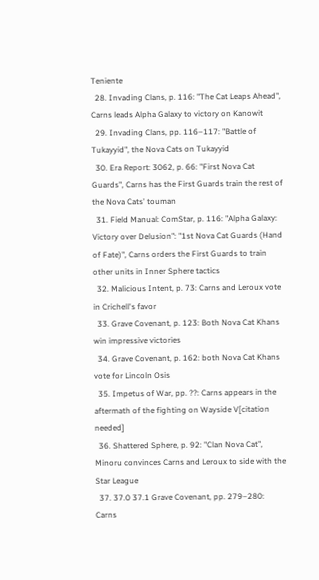Teniente
  28. Invading Clans, p. 116: "The Cat Leaps Ahead", Carns leads Alpha Galaxy to victory on Kanowit
  29. Invading Clans, pp. 116–117: "Battle of Tukayyid", the Nova Cats on Tukayyid
  30. Era Report: 3062, p. 66: "First Nova Cat Guards", Carns has the First Guards train the rest of the Nova Cats' touman
  31. Field Manual: ComStar, p. 116: "Alpha Galaxy: Victory over Delusion": "1st Nova Cat Guards (Hand of Fate)", Carns orders the First Guards to train other units in Inner Sphere tactics
  32. Malicious Intent, p. 73: Carns and Leroux vote in Crichell's favor
  33. Grave Covenant, p. 123: Both Nova Cat Khans win impressive victories
  34. Grave Covenant, p. 162: both Nova Cat Khans vote for Lincoln Osis
  35. Impetus of War, pp. ??: Carns appears in the aftermath of the fighting on Wayside V[citation needed]
  36. Shattered Sphere, p. 92: "Clan Nova Cat", Minoru convinces Carns and Leroux to side with the Star League
  37. 37.0 37.1 Grave Covenant, pp. 279–280: Carns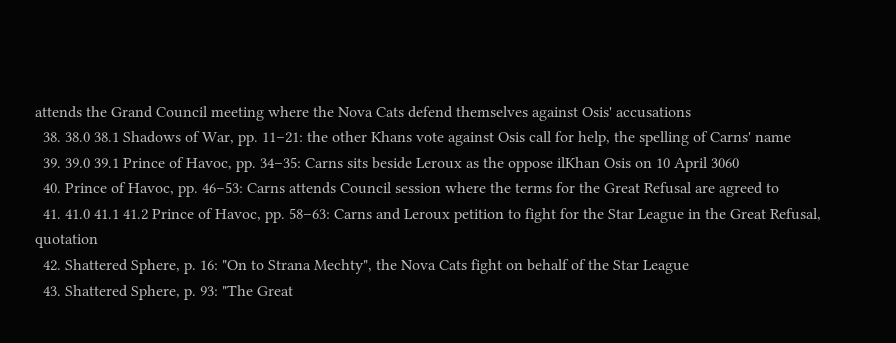attends the Grand Council meeting where the Nova Cats defend themselves against Osis' accusations
  38. 38.0 38.1 Shadows of War, pp. 11–21: the other Khans vote against Osis call for help, the spelling of Carns' name
  39. 39.0 39.1 Prince of Havoc, pp. 34–35: Carns sits beside Leroux as the oppose ilKhan Osis on 10 April 3060
  40. Prince of Havoc, pp. 46–53: Carns attends Council session where the terms for the Great Refusal are agreed to
  41. 41.0 41.1 41.2 Prince of Havoc, pp. 58–63: Carns and Leroux petition to fight for the Star League in the Great Refusal, quotation
  42. Shattered Sphere, p. 16: "On to Strana Mechty", the Nova Cats fight on behalf of the Star League
  43. Shattered Sphere, p. 93: "The Great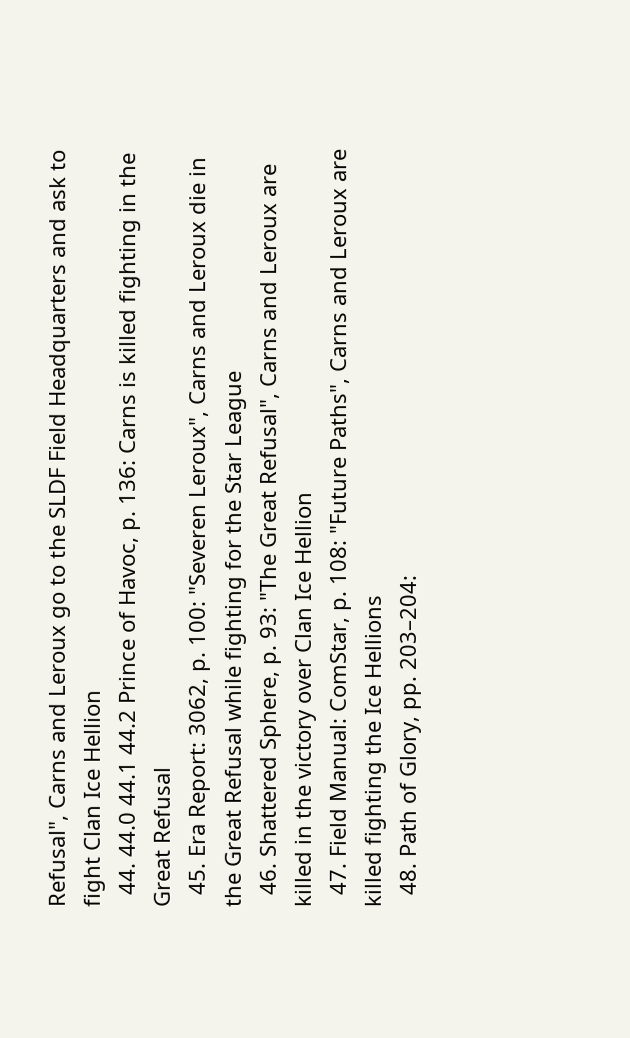Refusal", Carns and Leroux go to the SLDF Field Headquarters and ask to fight Clan Ice Hellion
  44. 44.0 44.1 44.2 Prince of Havoc, p. 136: Carns is killed fighting in the Great Refusal
  45. Era Report: 3062, p. 100: "Severen Leroux", Carns and Leroux die in the Great Refusal while fighting for the Star League
  46. Shattered Sphere, p. 93: "The Great Refusal", Carns and Leroux are killed in the victory over Clan Ice Hellion
  47. Field Manual: ComStar, p. 108: "Future Paths", Carns and Leroux are killed fighting the Ice Hellions
  48. Path of Glory, pp. 203–204: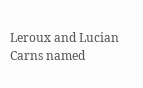Leroux and Lucian Carns named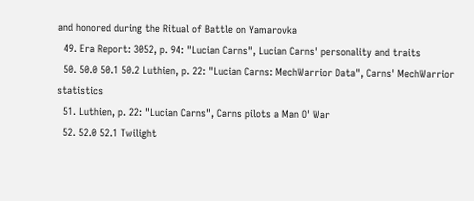and honored during the Ritual of Battle on Yamarovka
  49. Era Report: 3052, p. 94: "Lucian Carns", Lucian Carns' personality and traits
  50. 50.0 50.1 50.2 Luthien, p. 22: "Lucian Carns: MechWarrior Data", Carns' MechWarrior statistics
  51. Luthien, p. 22: "Lucian Carns", Carns pilots a Man O' War
  52. 52.0 52.1 Twilight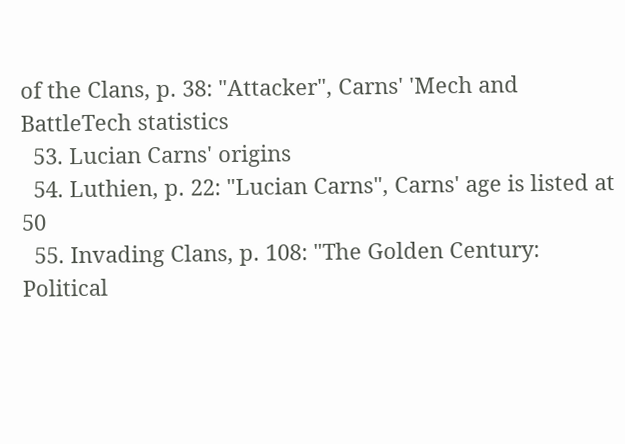of the Clans, p. 38: "Attacker", Carns' 'Mech and BattleTech statistics
  53. Lucian Carns' origins
  54. Luthien, p. 22: "Lucian Carns", Carns' age is listed at 50
  55. Invading Clans, p. 108: "The Golden Century: Political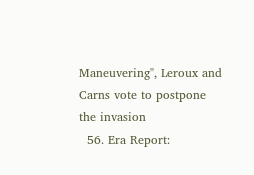Maneuvering", Leroux and Carns vote to postpone the invasion
  56. Era Report: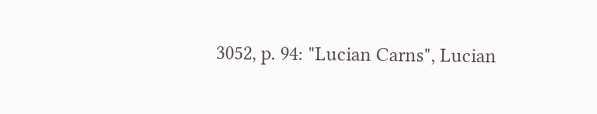3052, p. 94: "Lucian Carns", Lucian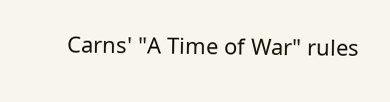Carns' "A Time of War" rules